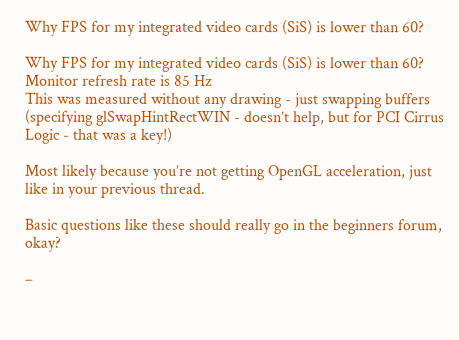Why FPS for my integrated video cards (SiS) is lower than 60?

Why FPS for my integrated video cards (SiS) is lower than 60?
Monitor refresh rate is 85 Hz
This was measured without any drawing - just swapping buffers (specifying glSwapHintRectWIN - doesn’t help, but for PCI Cirrus Logic - that was a key!)

Most likely because you’re not getting OpenGL acceleration, just like in your previous thread.

Basic questions like these should really go in the beginners forum, okay?

–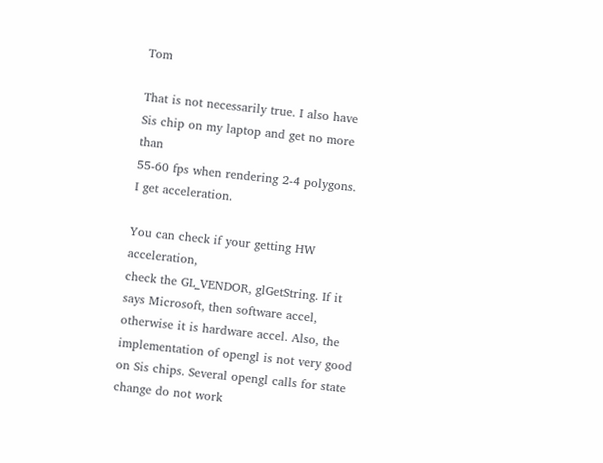Tom

That is not necessarily true. I also have
Sis chip on my laptop and get no more than
55-60 fps when rendering 2-4 polygons.
I get acceleration.

You can check if your getting HW acceleration,
check the GL_VENDOR, glGetString. If it says Microsoft, then software accel, otherwise it is hardware accel. Also, the implementation of opengl is not very good on Sis chips. Several opengl calls for state change do not work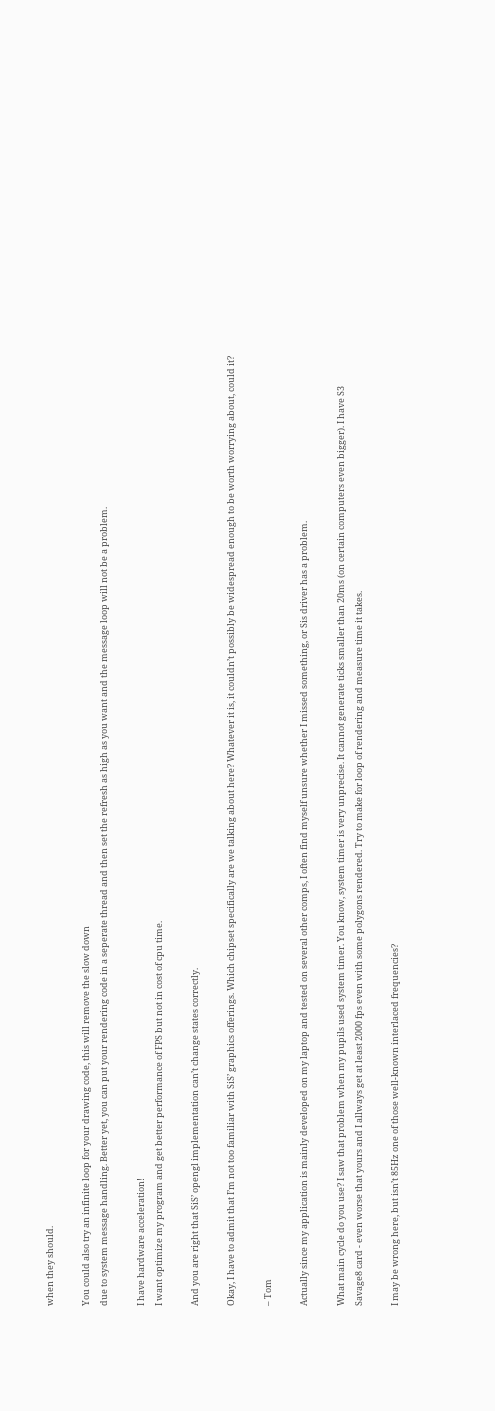when they should.

You could also try an infinite loop for your drawing code, this will remove the slow down
due to system message handling. Better yet, you can put your rendering code in a seperate thread and then set the refresh as high as you want and the message loop will not be a problem.

I have hardware acceleration!
I want optimize my program and get better performance of FPS but not in cost of cpu time.

And you are right that SiS’ opengl implementation can’t change states correctly.

Okay, I have to admit that I’m not too familiar with SiS’ graphics offerings. Which chipset specifically are we talking about here? Whatever it is, it couldn’t possibly be widespread enough to be worth worrying about, could it?

– Tom

Actually since my application is mainly developed on my laptop and tested on several other comps, I often find myself unsure whether I missed something, or Sis driver has a problem.

What main cycle do you use? I saw that problem when my pupils used system timer. You know, system timer is very unprecise. It cannot generate ticks smaller than 20ms (on certain computers even bigger). I have S3 Savage8 card - even worse that yours and I allways get at least 2000 fps even with some polygons rendered. Try to make for loop of rendering and measure time it takes.

I may be wrong here, but isn’t 85Hz one of those well-known interlaced frequencies?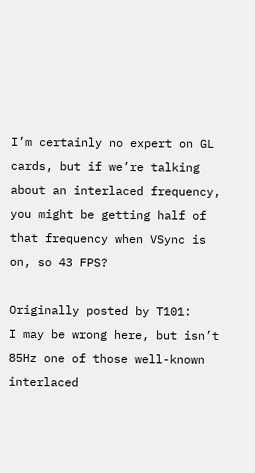I’m certainly no expert on GL cards, but if we’re talking about an interlaced frequency, you might be getting half of that frequency when VSync is on, so 43 FPS?

Originally posted by T101:
I may be wrong here, but isn’t 85Hz one of those well-known interlaced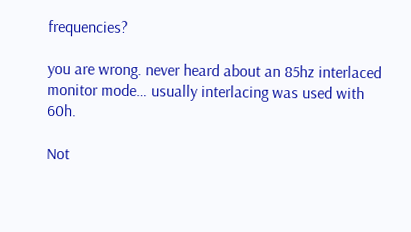frequencies?

you are wrong. never heard about an 85hz interlaced monitor mode… usually interlacing was used with 60h.

Not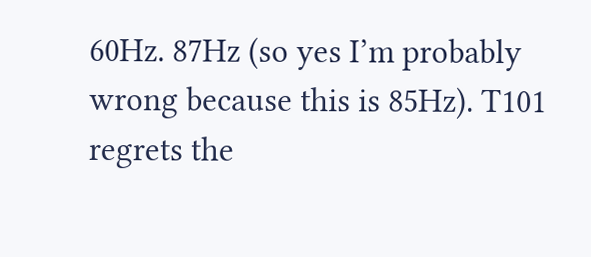60Hz. 87Hz (so yes I’m probably wrong because this is 85Hz). T101 regrets the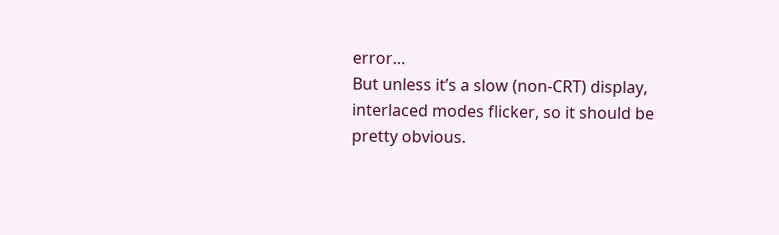error…
But unless it’s a slow (non-CRT) display, interlaced modes flicker, so it should be pretty obvious.